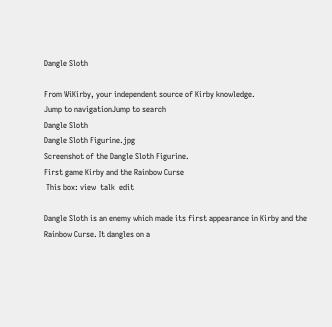Dangle Sloth

From WiKirby, your independent source of Kirby knowledge.
Jump to navigationJump to search
Dangle Sloth
Dangle Sloth Figurine.jpg
Screenshot of the Dangle Sloth Figurine.
First game Kirby and the Rainbow Curse
 This box: view  talk  edit

Dangle Sloth is an enemy which made its first appearance in Kirby and the Rainbow Curse. It dangles on a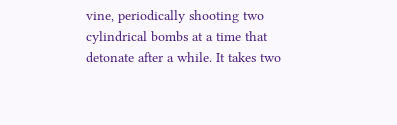vine, periodically shooting two cylindrical bombs at a time that detonate after a while. It takes two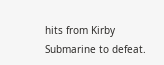hits from Kirby Submarine to defeat.